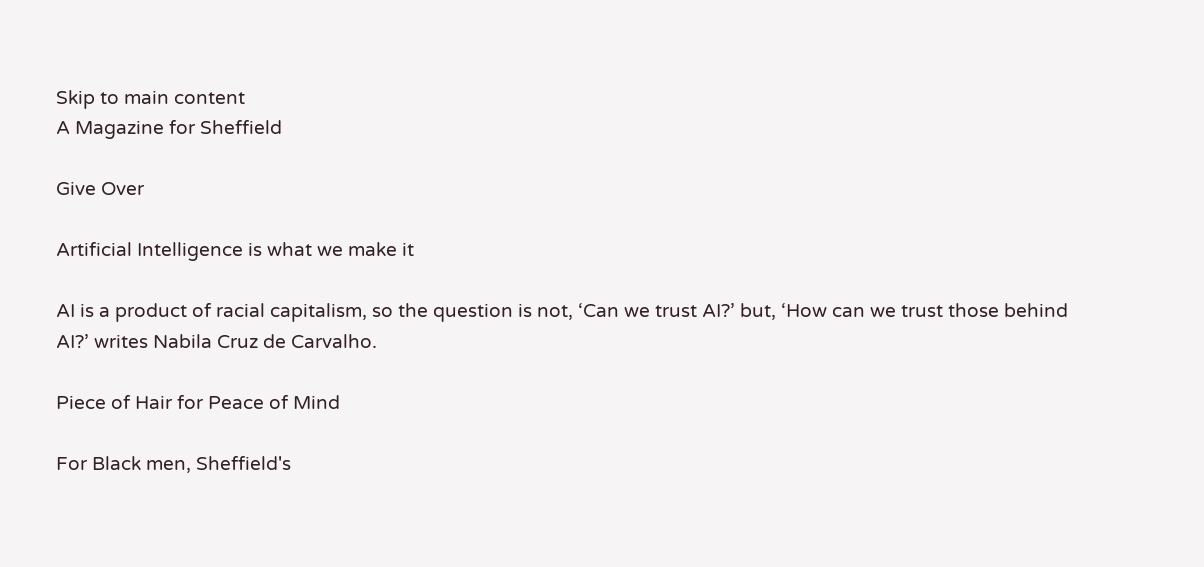Skip to main content
A Magazine for Sheffield

Give Over

Artificial Intelligence is what we make it

AI is a product of racial capitalism, so the question is not, ‘Can we trust AI?’ but, ‘How can we trust those behind AI?’ writes Nabila Cruz de Carvalho.

Piece of Hair for Peace of Mind

For Black men, Sheffield's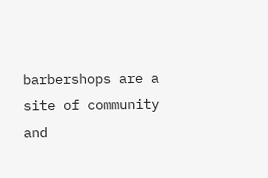barbershops are a site of community and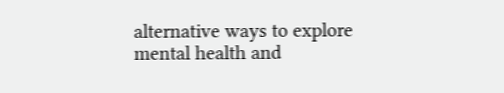alternative ways to explore mental health and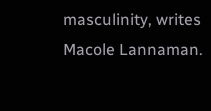masculinity, writes Macole Lannaman.